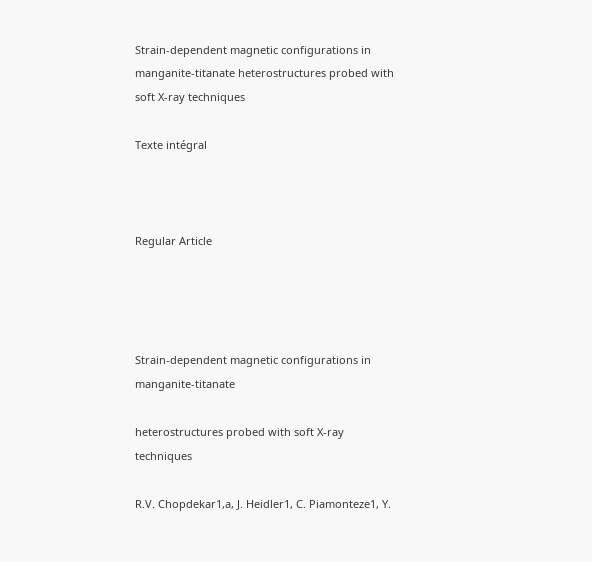Strain-dependent magnetic configurations in manganite-titanate heterostructures probed with soft X-ray techniques

Texte intégral



Regular Article




Strain-dependent magnetic configurations in manganite-titanate

heterostructures probed with soft X-ray techniques

R.V. Chopdekar1,a, J. Heidler1, C. Piamonteze1, Y.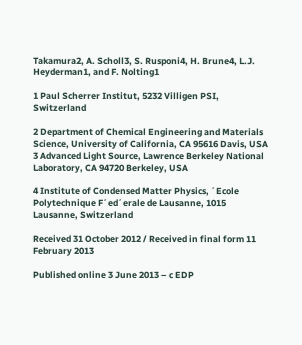Takamura2, A. Scholl3, S. Rusponi4, H. Brune4, L.J. Heyderman1, and F. Nolting1

1 Paul Scherrer Institut, 5232 Villigen PSI, Switzerland

2 Department of Chemical Engineering and Materials Science, University of California, CA 95616 Davis, USA 3 Advanced Light Source, Lawrence Berkeley National Laboratory, CA 94720 Berkeley, USA

4 Institute of Condensed Matter Physics, ´Ecole Polytechnique F´ed´erale de Lausanne, 1015 Lausanne, Switzerland

Received 31 October 2012 / Received in final form 11 February 2013

Published online 3 June 2013 – c EDP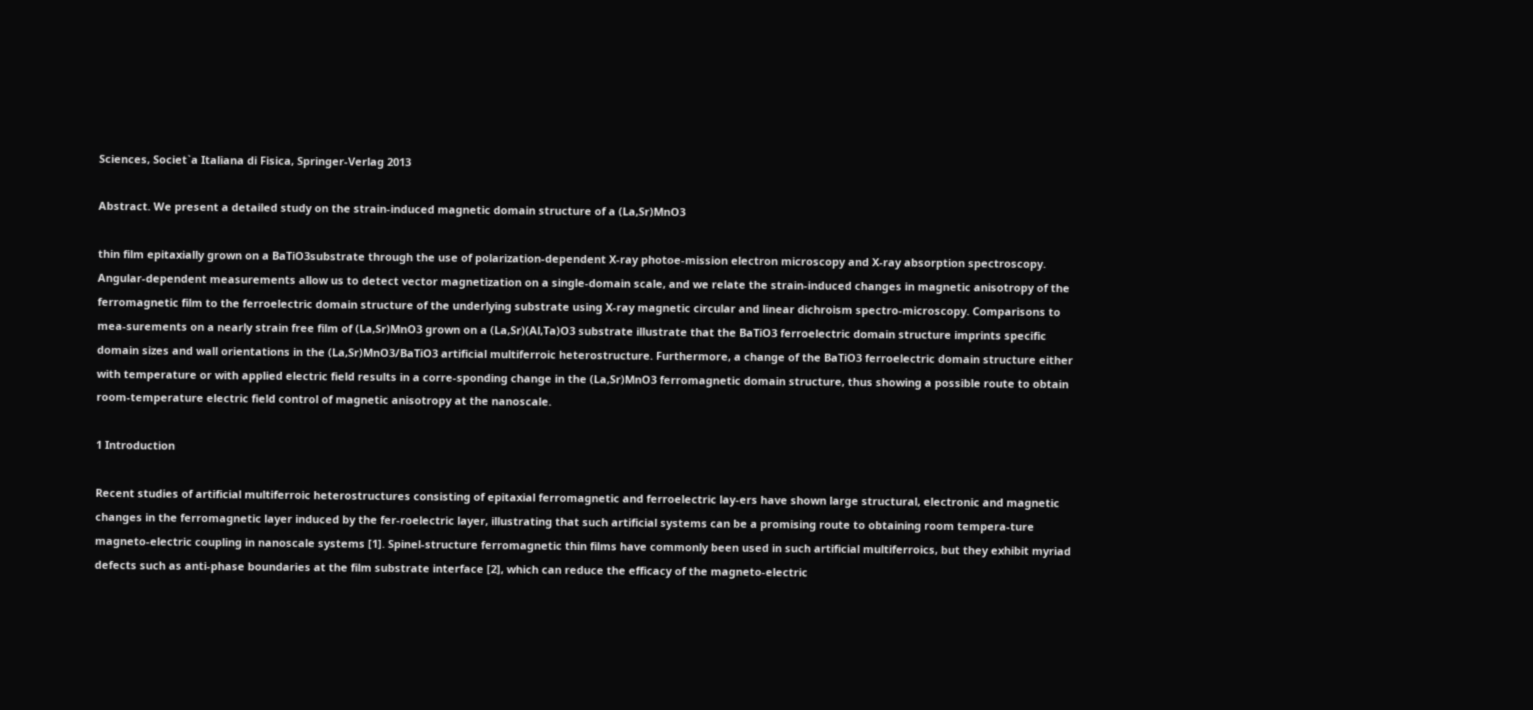Sciences, Societ`a Italiana di Fisica, Springer-Verlag 2013

Abstract. We present a detailed study on the strain-induced magnetic domain structure of a (La,Sr)MnO3

thin film epitaxially grown on a BaTiO3substrate through the use of polarization-dependent X-ray photoe-mission electron microscopy and X-ray absorption spectroscopy. Angular-dependent measurements allow us to detect vector magnetization on a single-domain scale, and we relate the strain-induced changes in magnetic anisotropy of the ferromagnetic film to the ferroelectric domain structure of the underlying substrate using X-ray magnetic circular and linear dichroism spectro-microscopy. Comparisons to mea-surements on a nearly strain free film of (La,Sr)MnO3 grown on a (La,Sr)(Al,Ta)O3 substrate illustrate that the BaTiO3 ferroelectric domain structure imprints specific domain sizes and wall orientations in the (La,Sr)MnO3/BaTiO3 artificial multiferroic heterostructure. Furthermore, a change of the BaTiO3 ferroelectric domain structure either with temperature or with applied electric field results in a corre-sponding change in the (La,Sr)MnO3 ferromagnetic domain structure, thus showing a possible route to obtain room-temperature electric field control of magnetic anisotropy at the nanoscale.

1 Introduction

Recent studies of artificial multiferroic heterostructures consisting of epitaxial ferromagnetic and ferroelectric lay-ers have shown large structural, electronic and magnetic changes in the ferromagnetic layer induced by the fer-roelectric layer, illustrating that such artificial systems can be a promising route to obtaining room tempera-ture magneto-electric coupling in nanoscale systems [1]. Spinel-structure ferromagnetic thin films have commonly been used in such artificial multiferroics, but they exhibit myriad defects such as anti-phase boundaries at the film substrate interface [2], which can reduce the efficacy of the magneto-electric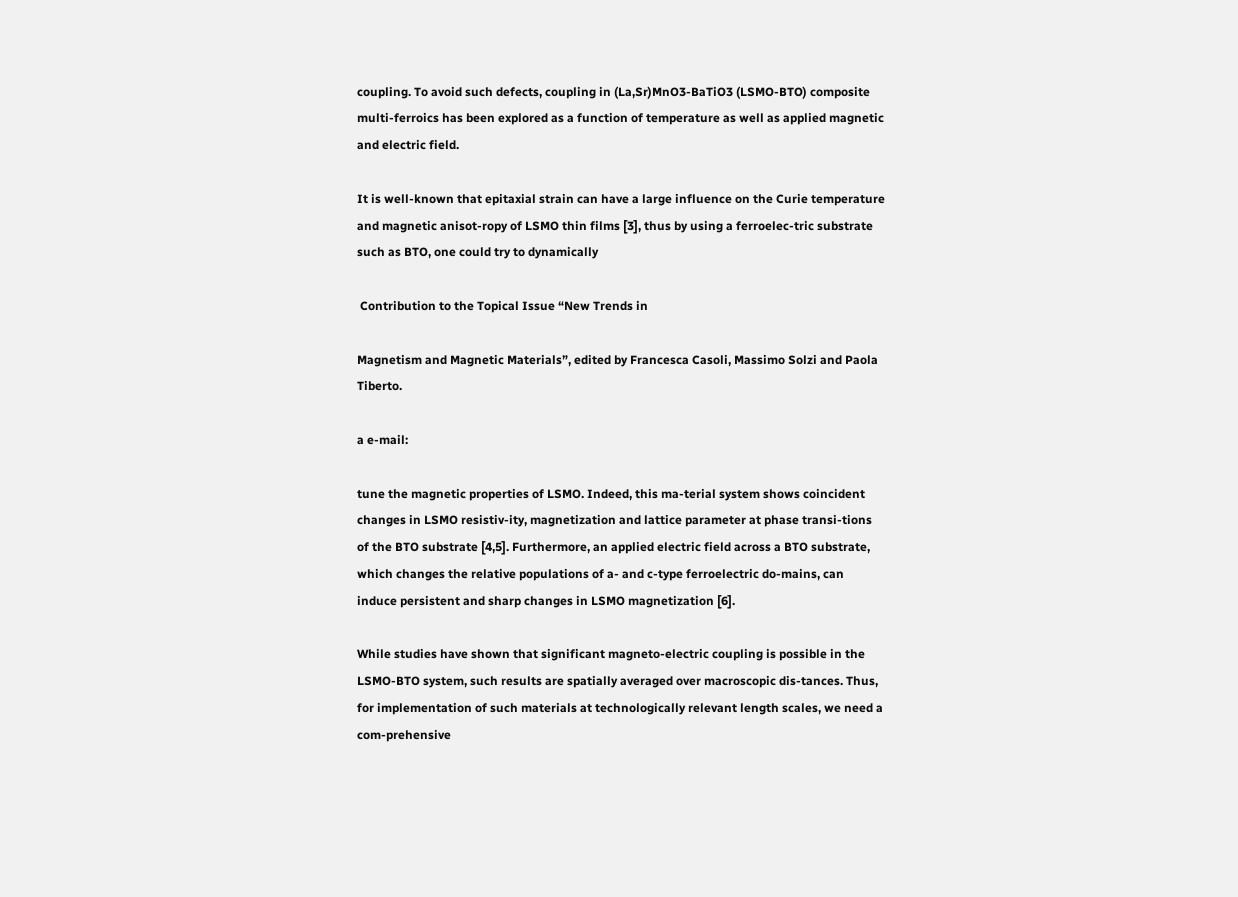coupling. To avoid such defects, coupling in (La,Sr)MnO3-BaTiO3 (LSMO-BTO) composite multi-ferroics has been explored as a function of temperature as well as applied magnetic and electric field.

It is well-known that epitaxial strain can have a large influence on the Curie temperature and magnetic anisot-ropy of LSMO thin films [3], thus by using a ferroelec-tric substrate such as BTO, one could try to dynamically

 Contribution to the Topical Issue “New Trends in

Magnetism and Magnetic Materials”, edited by Francesca Casoli, Massimo Solzi and Paola Tiberto.

a e-mail:

tune the magnetic properties of LSMO. Indeed, this ma-terial system shows coincident changes in LSMO resistiv-ity, magnetization and lattice parameter at phase transi-tions of the BTO substrate [4,5]. Furthermore, an applied electric field across a BTO substrate, which changes the relative populations of a- and c-type ferroelectric do-mains, can induce persistent and sharp changes in LSMO magnetization [6].

While studies have shown that significant magneto-electric coupling is possible in the LSMO-BTO system, such results are spatially averaged over macroscopic dis-tances. Thus, for implementation of such materials at technologically relevant length scales, we need a com-prehensive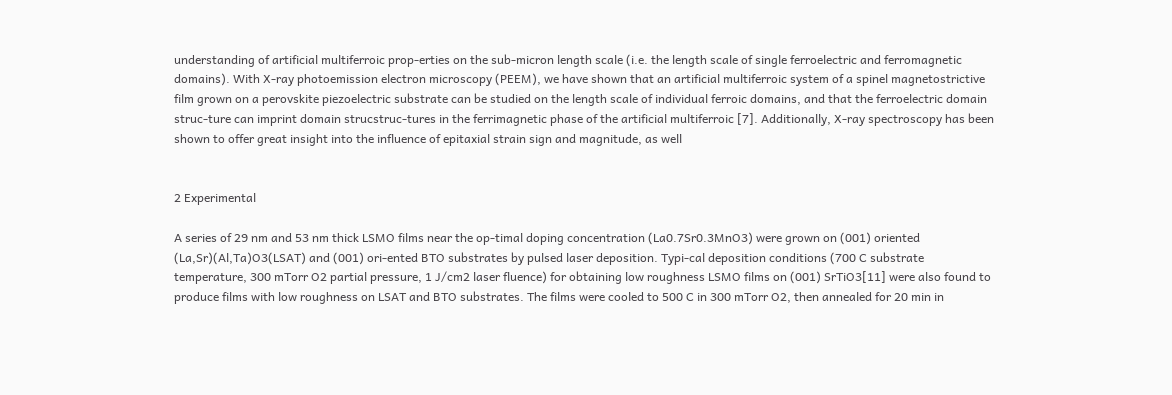understanding of artificial multiferroic prop-erties on the sub-micron length scale (i.e. the length scale of single ferroelectric and ferromagnetic domains). With X-ray photoemission electron microscopy (PEEM), we have shown that an artificial multiferroic system of a spinel magnetostrictive film grown on a perovskite piezoelectric substrate can be studied on the length scale of individual ferroic domains, and that the ferroelectric domain struc-ture can imprint domain strucstruc-tures in the ferrimagnetic phase of the artificial multiferroic [7]. Additionally, X-ray spectroscopy has been shown to offer great insight into the influence of epitaxial strain sign and magnitude, as well


2 Experimental

A series of 29 nm and 53 nm thick LSMO films near the op-timal doping concentration (La0.7Sr0.3MnO3) were grown on (001) oriented (La,Sr)(Al,Ta)O3(LSAT) and (001) ori-ented BTO substrates by pulsed laser deposition. Typi-cal deposition conditions (700 C substrate temperature, 300 mTorr O2 partial pressure, 1 J/cm2 laser fluence) for obtaining low roughness LSMO films on (001) SrTiO3[11] were also found to produce films with low roughness on LSAT and BTO substrates. The films were cooled to 500 C in 300 mTorr O2, then annealed for 20 min in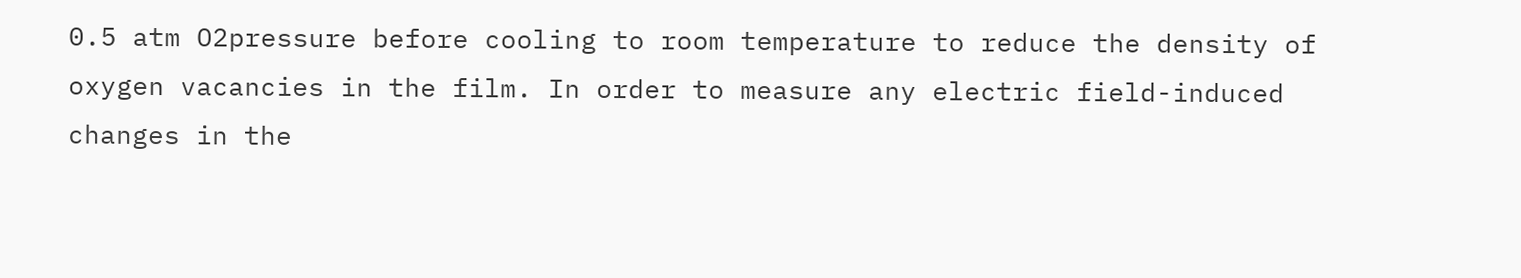0.5 atm O2pressure before cooling to room temperature to reduce the density of oxygen vacancies in the film. In order to measure any electric field-induced changes in the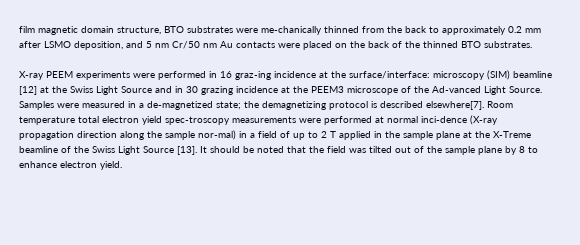film magnetic domain structure, BTO substrates were me-chanically thinned from the back to approximately 0.2 mm after LSMO deposition, and 5 nm Cr/50 nm Au contacts were placed on the back of the thinned BTO substrates.

X-ray PEEM experiments were performed in 16 graz-ing incidence at the surface/interface: microscopy (SIM) beamline [12] at the Swiss Light Source and in 30 grazing incidence at the PEEM3 microscope of the Ad-vanced Light Source. Samples were measured in a de-magnetized state; the demagnetizing protocol is described elsewhere[7]. Room temperature total electron yield spec-troscopy measurements were performed at normal inci-dence (X-ray propagation direction along the sample nor-mal) in a field of up to 2 T applied in the sample plane at the X-Treme beamline of the Swiss Light Source [13]. It should be noted that the field was tilted out of the sample plane by 8 to enhance electron yield.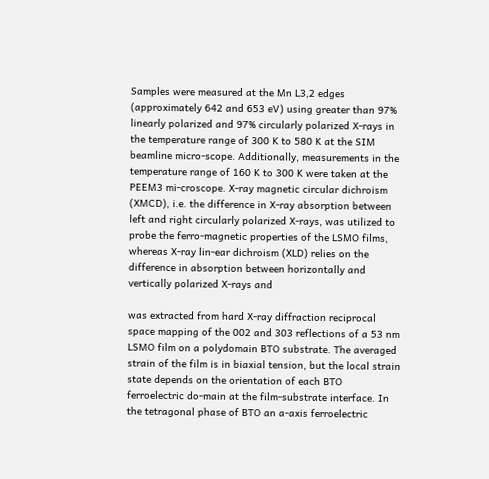Samples were measured at the Mn L3,2 edges (approximately 642 and 653 eV) using greater than 97% linearly polarized and 97% circularly polarized X-rays in the temperature range of 300 K to 580 K at the SIM beamline micro-scope. Additionally, measurements in the temperature range of 160 K to 300 K were taken at the PEEM3 mi-croscope. X-ray magnetic circular dichroism (XMCD), i.e. the difference in X-ray absorption between left and right circularly polarized X-rays, was utilized to probe the ferro-magnetic properties of the LSMO films, whereas X-ray lin-ear dichroism (XLD) relies on the difference in absorption between horizontally and vertically polarized X-rays and

was extracted from hard X-ray diffraction reciprocal space mapping of the 002 and 303 reflections of a 53 nm LSMO film on a polydomain BTO substrate. The averaged strain of the film is in biaxial tension, but the local strain state depends on the orientation of each BTO ferroelectric do-main at the film-substrate interface. In the tetragonal phase of BTO an a-axis ferroelectric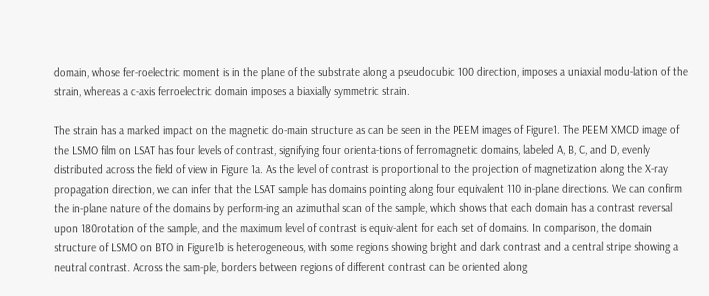domain, whose fer-roelectric moment is in the plane of the substrate along a pseudocubic 100 direction, imposes a uniaxial modu-lation of the strain, whereas a c-axis ferroelectric domain imposes a biaxially symmetric strain.

The strain has a marked impact on the magnetic do-main structure as can be seen in the PEEM images of Figure1. The PEEM XMCD image of the LSMO film on LSAT has four levels of contrast, signifying four orienta-tions of ferromagnetic domains, labeled A, B, C, and D, evenly distributed across the field of view in Figure 1a. As the level of contrast is proportional to the projection of magnetization along the X-ray propagation direction, we can infer that the LSAT sample has domains pointing along four equivalent 110 in-plane directions. We can confirm the in-plane nature of the domains by perform-ing an azimuthal scan of the sample, which shows that each domain has a contrast reversal upon 180rotation of the sample, and the maximum level of contrast is equiv-alent for each set of domains. In comparison, the domain structure of LSMO on BTO in Figure1b is heterogeneous, with some regions showing bright and dark contrast and a central stripe showing a neutral contrast. Across the sam-ple, borders between regions of different contrast can be oriented along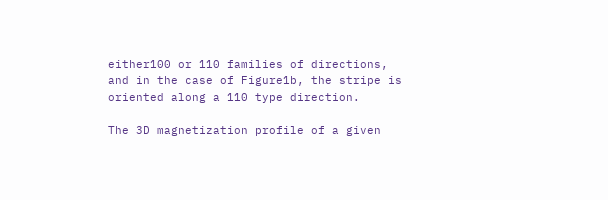either100 or 110 families of directions, and in the case of Figure1b, the stripe is oriented along a 110 type direction.

The 3D magnetization profile of a given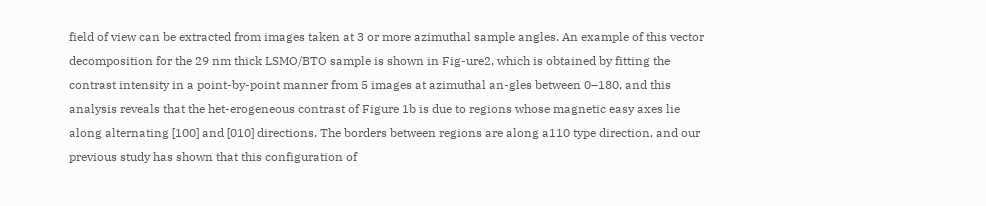field of view can be extracted from images taken at 3 or more azimuthal sample angles. An example of this vector decomposition for the 29 nm thick LSMO/BTO sample is shown in Fig-ure2, which is obtained by fitting the contrast intensity in a point-by-point manner from 5 images at azimuthal an-gles between 0–180, and this analysis reveals that the het-erogeneous contrast of Figure 1b is due to regions whose magnetic easy axes lie along alternating [100] and [010] directions. The borders between regions are along a110 type direction, and our previous study has shown that this configuration of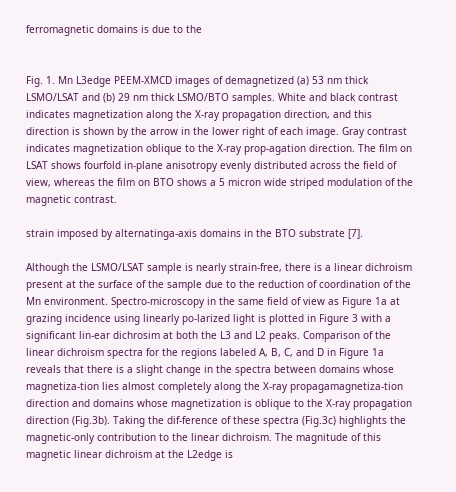ferromagnetic domains is due to the


Fig. 1. Mn L3edge PEEM-XMCD images of demagnetized (a) 53 nm thick LSMO/LSAT and (b) 29 nm thick LSMO/BTO samples. White and black contrast indicates magnetization along the X-ray propagation direction, and this direction is shown by the arrow in the lower right of each image. Gray contrast indicates magnetization oblique to the X-ray prop-agation direction. The film on LSAT shows fourfold in-plane anisotropy evenly distributed across the field of view, whereas the film on BTO shows a 5 micron wide striped modulation of the magnetic contrast.

strain imposed by alternatinga-axis domains in the BTO substrate [7].

Although the LSMO/LSAT sample is nearly strain-free, there is a linear dichroism present at the surface of the sample due to the reduction of coordination of the Mn environment. Spectro-microscopy in the same field of view as Figure 1a at grazing incidence using linearly po-larized light is plotted in Figure 3 with a significant lin-ear dichrosim at both the L3 and L2 peaks. Comparison of the linear dichroism spectra for the regions labeled A, B, C, and D in Figure 1a reveals that there is a slight change in the spectra between domains whose magnetiza-tion lies almost completely along the X-ray propagamagnetiza-tion direction and domains whose magnetization is oblique to the X-ray propagation direction (Fig.3b). Taking the dif-ference of these spectra (Fig.3c) highlights the magnetic-only contribution to the linear dichroism. The magnitude of this magnetic linear dichroism at the L2edge is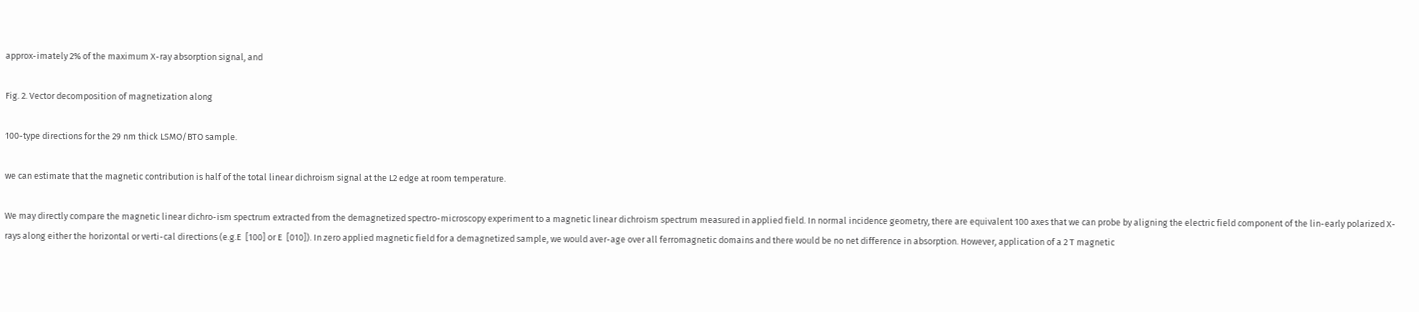approx-imately 2% of the maximum X-ray absorption signal, and

Fig. 2. Vector decomposition of magnetization along

100-type directions for the 29 nm thick LSMO/BTO sample.

we can estimate that the magnetic contribution is half of the total linear dichroism signal at the L2 edge at room temperature.

We may directly compare the magnetic linear dichro-ism spectrum extracted from the demagnetized spectro-microscopy experiment to a magnetic linear dichroism spectrum measured in applied field. In normal incidence geometry, there are equivalent 100 axes that we can probe by aligning the electric field component of the lin-early polarized X-rays along either the horizontal or verti-cal directions (e.g.E  [100] or E  [010]). In zero applied magnetic field for a demagnetized sample, we would aver-age over all ferromagnetic domains and there would be no net difference in absorption. However, application of a 2 T magnetic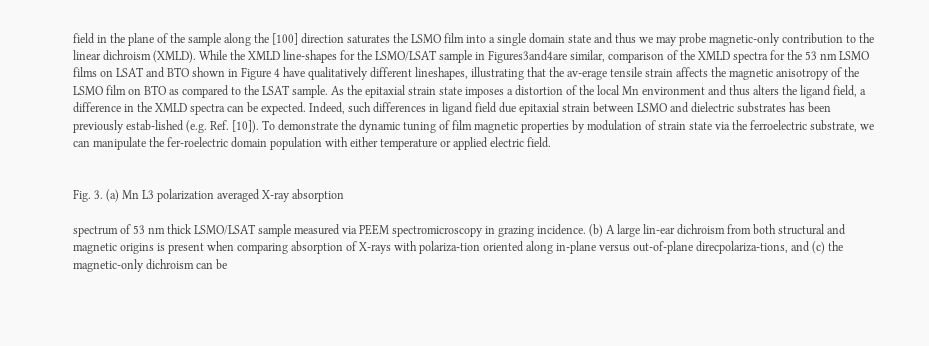field in the plane of the sample along the [100] direction saturates the LSMO film into a single domain state and thus we may probe magnetic-only contribution to the linear dichroism (XMLD). While the XMLD line-shapes for the LSMO/LSAT sample in Figures3and4are similar, comparison of the XMLD spectra for the 53 nm LSMO films on LSAT and BTO shown in Figure 4 have qualitatively different lineshapes, illustrating that the av-erage tensile strain affects the magnetic anisotropy of the LSMO film on BTO as compared to the LSAT sample. As the epitaxial strain state imposes a distortion of the local Mn environment and thus alters the ligand field, a difference in the XMLD spectra can be expected. Indeed, such differences in ligand field due epitaxial strain between LSMO and dielectric substrates has been previously estab-lished (e.g. Ref. [10]). To demonstrate the dynamic tuning of film magnetic properties by modulation of strain state via the ferroelectric substrate, we can manipulate the fer-roelectric domain population with either temperature or applied electric field.


Fig. 3. (a) Mn L3 polarization averaged X-ray absorption

spectrum of 53 nm thick LSMO/LSAT sample measured via PEEM spectromicroscopy in grazing incidence. (b) A large lin-ear dichroism from both structural and magnetic origins is present when comparing absorption of X-rays with polariza-tion oriented along in-plane versus out-of-plane direcpolariza-tions, and (c) the magnetic-only dichroism can be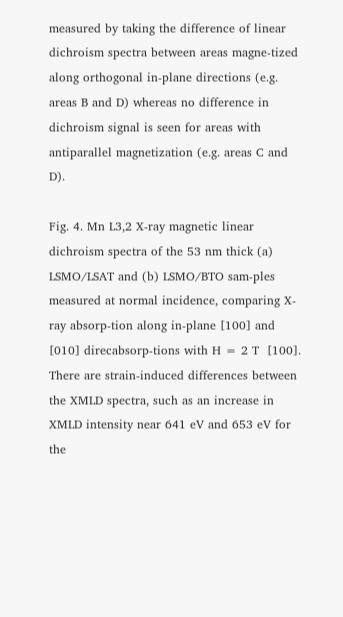measured by taking the difference of linear dichroism spectra between areas magne-tized along orthogonal in-plane directions (e.g. areas B and D) whereas no difference in dichroism signal is seen for areas with antiparallel magnetization (e.g. areas C and D).

Fig. 4. Mn L3,2 X-ray magnetic linear dichroism spectra of the 53 nm thick (a) LSMO/LSAT and (b) LSMO/BTO sam-ples measured at normal incidence, comparing X-ray absorp-tion along in-plane [100] and [010] direcabsorp-tions with H = 2 T  [100]. There are strain-induced differences between the XMLD spectra, such as an increase in XMLD intensity near 641 eV and 653 eV for the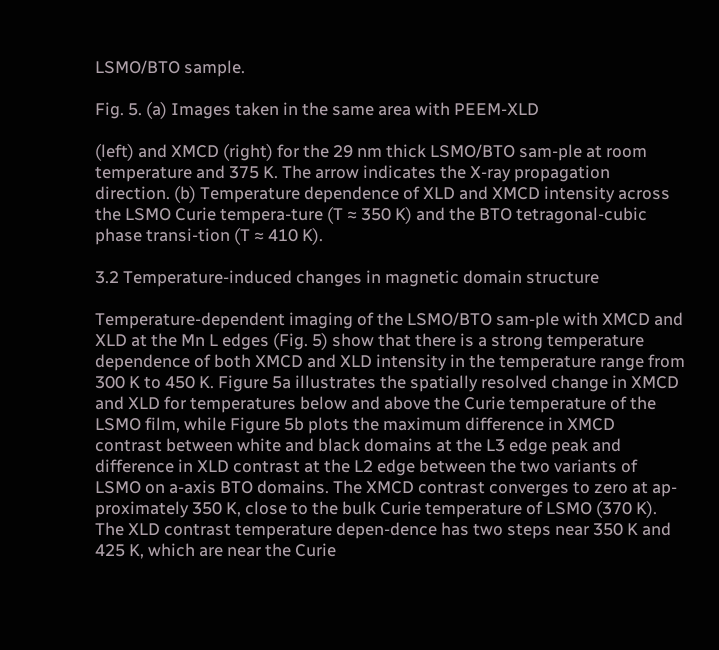LSMO/BTO sample.

Fig. 5. (a) Images taken in the same area with PEEM-XLD

(left) and XMCD (right) for the 29 nm thick LSMO/BTO sam-ple at room temperature and 375 K. The arrow indicates the X-ray propagation direction. (b) Temperature dependence of XLD and XMCD intensity across the LSMO Curie tempera-ture (T ≈ 350 K) and the BTO tetragonal-cubic phase transi-tion (T ≈ 410 K).

3.2 Temperature-induced changes in magnetic domain structure

Temperature-dependent imaging of the LSMO/BTO sam-ple with XMCD and XLD at the Mn L edges (Fig. 5) show that there is a strong temperature dependence of both XMCD and XLD intensity in the temperature range from 300 K to 450 K. Figure 5a illustrates the spatially resolved change in XMCD and XLD for temperatures below and above the Curie temperature of the LSMO film, while Figure 5b plots the maximum difference in XMCD contrast between white and black domains at the L3 edge peak and difference in XLD contrast at the L2 edge between the two variants of LSMO on a-axis BTO domains. The XMCD contrast converges to zero at ap-proximately 350 K, close to the bulk Curie temperature of LSMO (370 K). The XLD contrast temperature depen-dence has two steps near 350 K and 425 K, which are near the Curie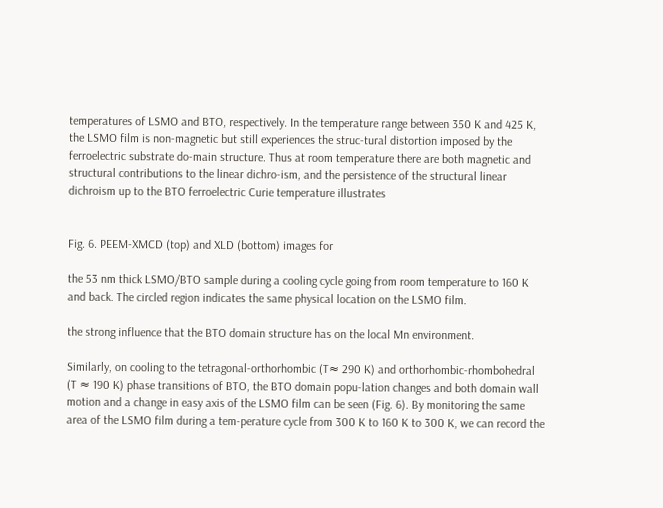temperatures of LSMO and BTO, respectively. In the temperature range between 350 K and 425 K, the LSMO film is non-magnetic but still experiences the struc-tural distortion imposed by the ferroelectric substrate do-main structure. Thus at room temperature there are both magnetic and structural contributions to the linear dichro-ism, and the persistence of the structural linear dichroism up to the BTO ferroelectric Curie temperature illustrates


Fig. 6. PEEM-XMCD (top) and XLD (bottom) images for

the 53 nm thick LSMO/BTO sample during a cooling cycle going from room temperature to 160 K and back. The circled region indicates the same physical location on the LSMO film.

the strong influence that the BTO domain structure has on the local Mn environment.

Similarly, on cooling to the tetragonal-orthorhombic (T≈ 290 K) and orthorhombic-rhombohedral (T ≈ 190 K) phase transitions of BTO, the BTO domain popu-lation changes and both domain wall motion and a change in easy axis of the LSMO film can be seen (Fig. 6). By monitoring the same area of the LSMO film during a tem-perature cycle from 300 K to 160 K to 300 K, we can record the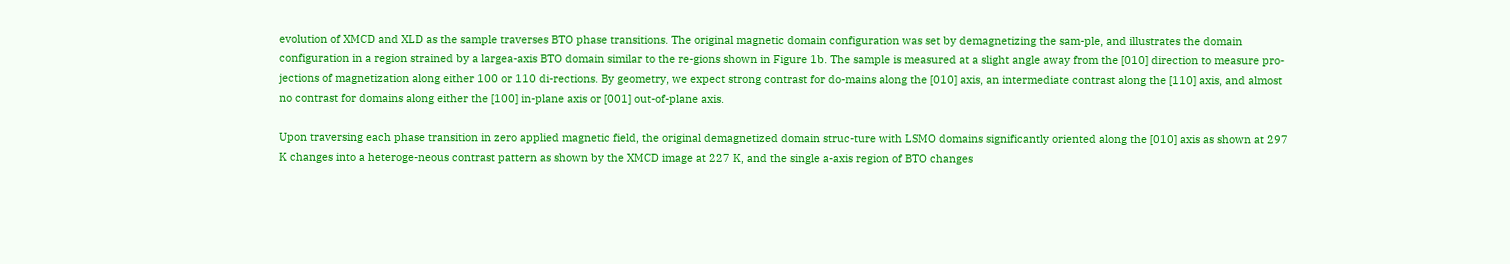evolution of XMCD and XLD as the sample traverses BTO phase transitions. The original magnetic domain configuration was set by demagnetizing the sam-ple, and illustrates the domain configuration in a region strained by a largea-axis BTO domain similar to the re-gions shown in Figure 1b. The sample is measured at a slight angle away from the [010] direction to measure pro-jections of magnetization along either 100 or 110 di-rections. By geometry, we expect strong contrast for do-mains along the [010] axis, an intermediate contrast along the [110] axis, and almost no contrast for domains along either the [100] in-plane axis or [001] out-of-plane axis.

Upon traversing each phase transition in zero applied magnetic field, the original demagnetized domain struc-ture with LSMO domains significantly oriented along the [010] axis as shown at 297 K changes into a heteroge-neous contrast pattern as shown by the XMCD image at 227 K, and the single a-axis region of BTO changes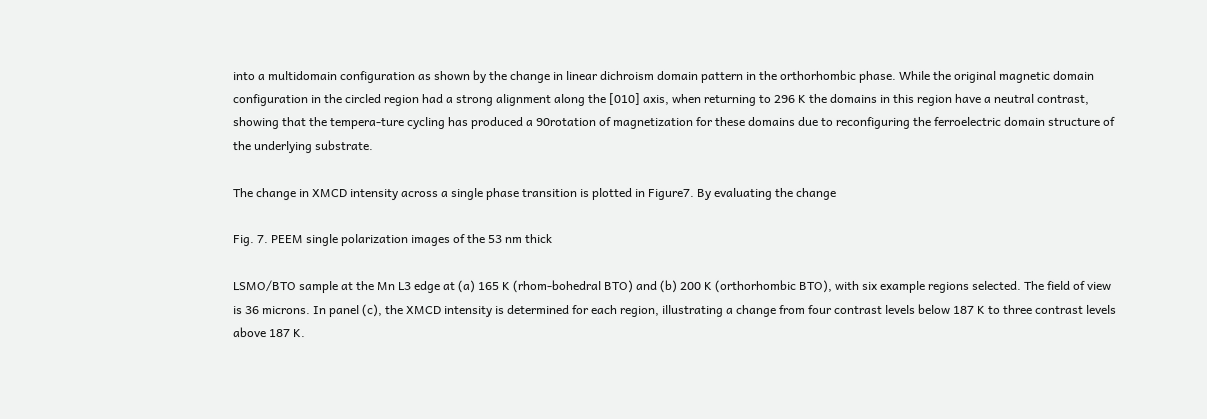into a multidomain configuration as shown by the change in linear dichroism domain pattern in the orthorhombic phase. While the original magnetic domain configuration in the circled region had a strong alignment along the [010] axis, when returning to 296 K the domains in this region have a neutral contrast, showing that the tempera-ture cycling has produced a 90rotation of magnetization for these domains due to reconfiguring the ferroelectric domain structure of the underlying substrate.

The change in XMCD intensity across a single phase transition is plotted in Figure7. By evaluating the change

Fig. 7. PEEM single polarization images of the 53 nm thick

LSMO/BTO sample at the Mn L3 edge at (a) 165 K (rhom-bohedral BTO) and (b) 200 K (orthorhombic BTO), with six example regions selected. The field of view is 36 microns. In panel (c), the XMCD intensity is determined for each region, illustrating a change from four contrast levels below 187 K to three contrast levels above 187 K.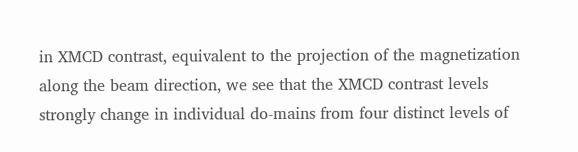in XMCD contrast, equivalent to the projection of the magnetization along the beam direction, we see that the XMCD contrast levels strongly change in individual do-mains from four distinct levels of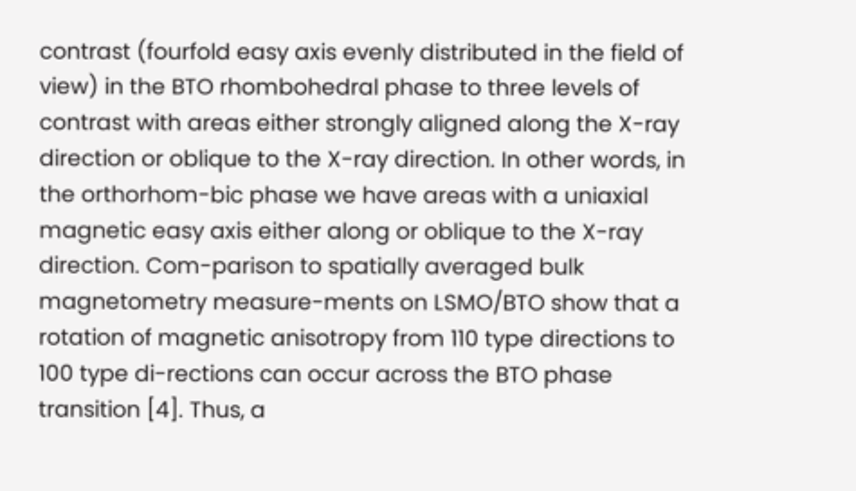contrast (fourfold easy axis evenly distributed in the field of view) in the BTO rhombohedral phase to three levels of contrast with areas either strongly aligned along the X-ray direction or oblique to the X-ray direction. In other words, in the orthorhom-bic phase we have areas with a uniaxial magnetic easy axis either along or oblique to the X-ray direction. Com-parison to spatially averaged bulk magnetometry measure-ments on LSMO/BTO show that a rotation of magnetic anisotropy from 110 type directions to 100 type di-rections can occur across the BTO phase transition [4]. Thus, a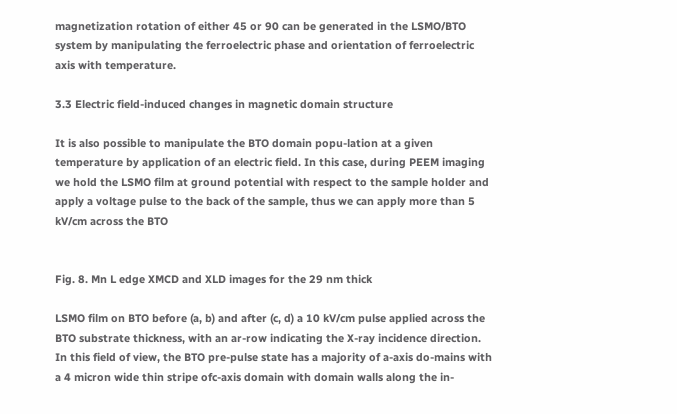magnetization rotation of either 45 or 90 can be generated in the LSMO/BTO system by manipulating the ferroelectric phase and orientation of ferroelectric axis with temperature.

3.3 Electric field-induced changes in magnetic domain structure

It is also possible to manipulate the BTO domain popu-lation at a given temperature by application of an electric field. In this case, during PEEM imaging we hold the LSMO film at ground potential with respect to the sample holder and apply a voltage pulse to the back of the sample, thus we can apply more than 5 kV/cm across the BTO


Fig. 8. Mn L edge XMCD and XLD images for the 29 nm thick

LSMO film on BTO before (a, b) and after (c, d) a 10 kV/cm pulse applied across the BTO substrate thickness, with an ar-row indicating the X-ray incidence direction. In this field of view, the BTO pre-pulse state has a majority of a-axis do-mains with a 4 micron wide thin stripe ofc-axis domain with domain walls along the in-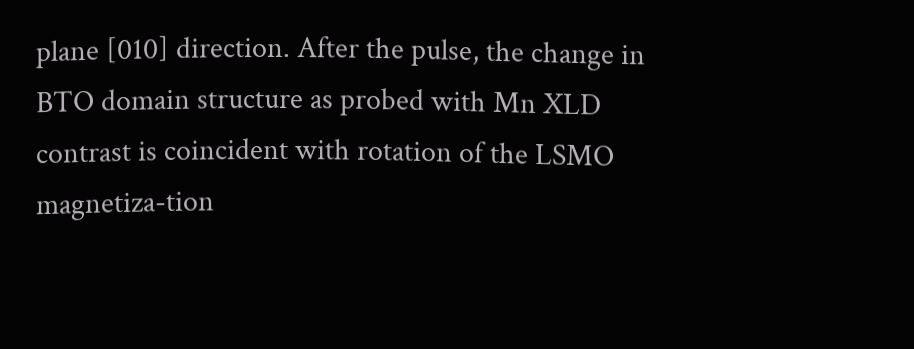plane [010] direction. After the pulse, the change in BTO domain structure as probed with Mn XLD contrast is coincident with rotation of the LSMO magnetiza-tion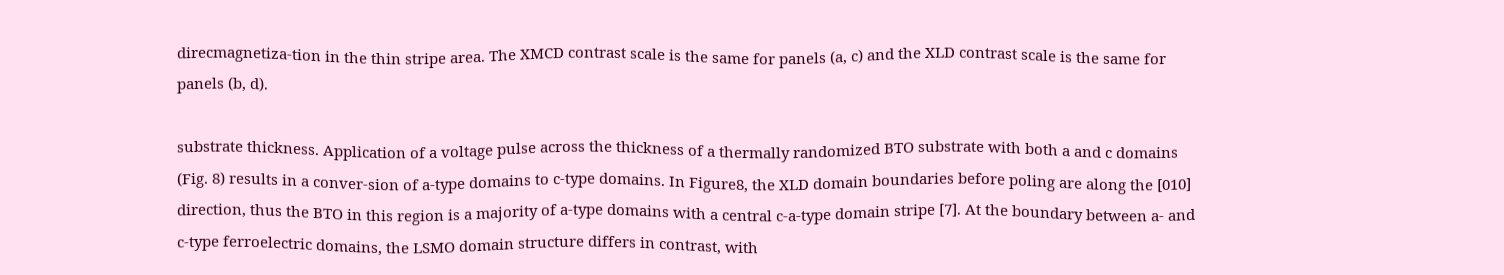direcmagnetiza-tion in the thin stripe area. The XMCD contrast scale is the same for panels (a, c) and the XLD contrast scale is the same for panels (b, d).

substrate thickness. Application of a voltage pulse across the thickness of a thermally randomized BTO substrate with both a and c domains (Fig. 8) results in a conver-sion of a-type domains to c-type domains. In Figure8, the XLD domain boundaries before poling are along the [010] direction, thus the BTO in this region is a majority of a-type domains with a central c-a-type domain stripe [7]. At the boundary between a- and c-type ferroelectric domains, the LSMO domain structure differs in contrast, with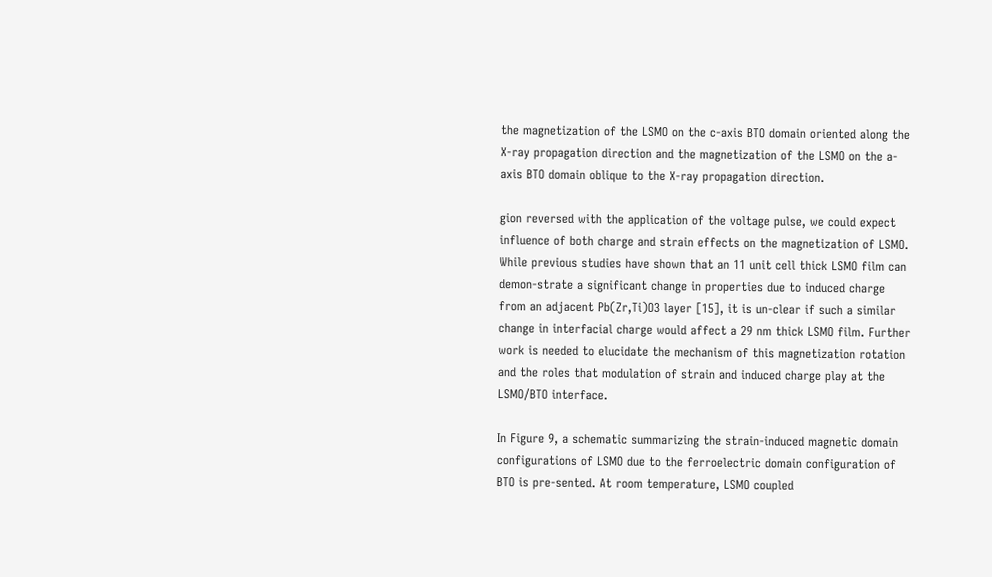the magnetization of the LSMO on the c-axis BTO domain oriented along the X-ray propagation direction and the magnetization of the LSMO on the a-axis BTO domain oblique to the X-ray propagation direction.

gion reversed with the application of the voltage pulse, we could expect influence of both charge and strain effects on the magnetization of LSMO. While previous studies have shown that an 11 unit cell thick LSMO film can demon-strate a significant change in properties due to induced charge from an adjacent Pb(Zr,Ti)O3 layer [15], it is un-clear if such a similar change in interfacial charge would affect a 29 nm thick LSMO film. Further work is needed to elucidate the mechanism of this magnetization rotation and the roles that modulation of strain and induced charge play at the LSMO/BTO interface.

In Figure 9, a schematic summarizing the strain-induced magnetic domain configurations of LSMO due to the ferroelectric domain configuration of BTO is pre-sented. At room temperature, LSMO coupled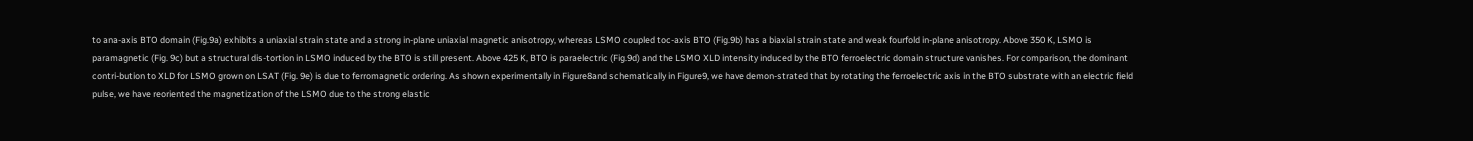to ana-axis BTO domain (Fig.9a) exhibits a uniaxial strain state and a strong in-plane uniaxial magnetic anisotropy, whereas LSMO coupled toc-axis BTO (Fig.9b) has a biaxial strain state and weak fourfold in-plane anisotropy. Above 350 K, LSMO is paramagnetic (Fig. 9c) but a structural dis-tortion in LSMO induced by the BTO is still present. Above 425 K, BTO is paraelectric (Fig.9d) and the LSMO XLD intensity induced by the BTO ferroelectric domain structure vanishes. For comparison, the dominant contri-bution to XLD for LSMO grown on LSAT (Fig. 9e) is due to ferromagnetic ordering. As shown experimentally in Figure8and schematically in Figure9, we have demon-strated that by rotating the ferroelectric axis in the BTO substrate with an electric field pulse, we have reoriented the magnetization of the LSMO due to the strong elastic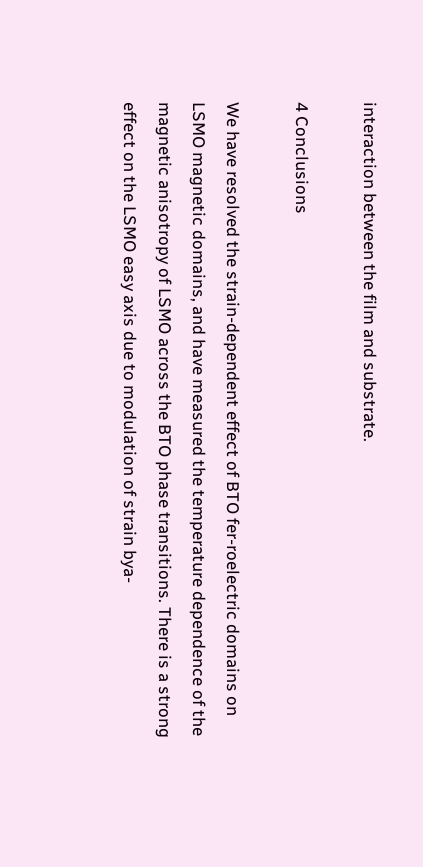interaction between the film and substrate.

4 Conclusions

We have resolved the strain-dependent effect of BTO fer-roelectric domains on LSMO magnetic domains, and have measured the temperature dependence of the magnetic anisotropy of LSMO across the BTO phase transitions. There is a strong effect on the LSMO easy axis due to modulation of strain bya-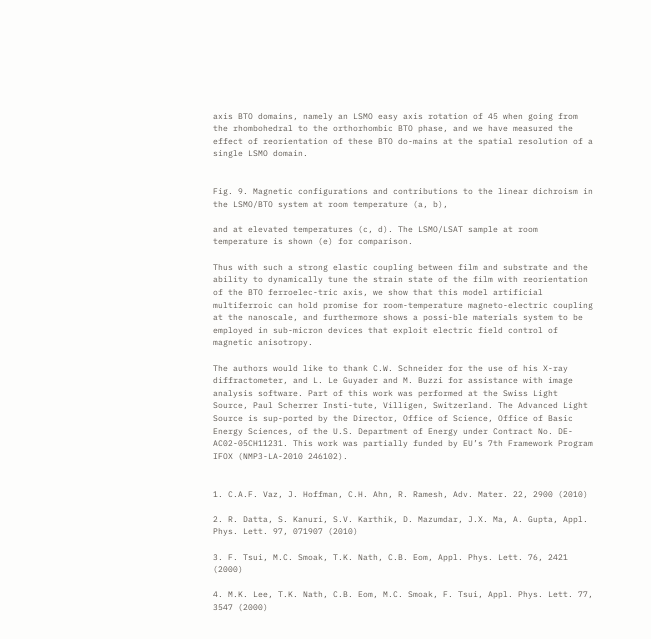axis BTO domains, namely an LSMO easy axis rotation of 45 when going from the rhombohedral to the orthorhombic BTO phase, and we have measured the effect of reorientation of these BTO do-mains at the spatial resolution of a single LSMO domain.


Fig. 9. Magnetic configurations and contributions to the linear dichroism in the LSMO/BTO system at room temperature (a, b),

and at elevated temperatures (c, d). The LSMO/LSAT sample at room temperature is shown (e) for comparison.

Thus with such a strong elastic coupling between film and substrate and the ability to dynamically tune the strain state of the film with reorientation of the BTO ferroelec-tric axis, we show that this model artificial multiferroic can hold promise for room-temperature magneto-electric coupling at the nanoscale, and furthermore shows a possi-ble materials system to be employed in sub-micron devices that exploit electric field control of magnetic anisotropy.

The authors would like to thank C.W. Schneider for the use of his X-ray diffractometer, and L. Le Guyader and M. Buzzi for assistance with image analysis software. Part of this work was performed at the Swiss Light Source, Paul Scherrer Insti-tute, Villigen, Switzerland. The Advanced Light Source is sup-ported by the Director, Office of Science, Office of Basic Energy Sciences, of the U.S. Department of Energy under Contract No. DE-AC02-05CH11231. This work was partially funded by EU’s 7th Framework Program IFOX (NMP3-LA-2010 246102).


1. C.A.F. Vaz, J. Hoffman, C.H. Ahn, R. Ramesh, Adv. Mater. 22, 2900 (2010)

2. R. Datta, S. Kanuri, S.V. Karthik, D. Mazumdar, J.X. Ma, A. Gupta, Appl. Phys. Lett. 97, 071907 (2010)

3. F. Tsui, M.C. Smoak, T.K. Nath, C.B. Eom, Appl. Phys. Lett. 76, 2421 (2000)

4. M.K. Lee, T.K. Nath, C.B. Eom, M.C. Smoak, F. Tsui, Appl. Phys. Lett. 77, 3547 (2000)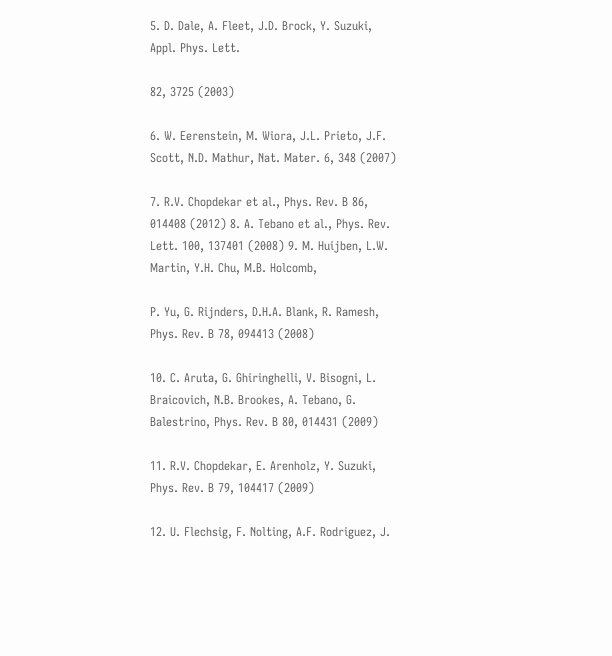5. D. Dale, A. Fleet, J.D. Brock, Y. Suzuki, Appl. Phys. Lett.

82, 3725 (2003)

6. W. Eerenstein, M. Wiora, J.L. Prieto, J.F. Scott, N.D. Mathur, Nat. Mater. 6, 348 (2007)

7. R.V. Chopdekar et al., Phys. Rev. B 86, 014408 (2012) 8. A. Tebano et al., Phys. Rev. Lett. 100, 137401 (2008) 9. M. Huijben, L.W. Martin, Y.H. Chu, M.B. Holcomb,

P. Yu, G. Rijnders, D.H.A. Blank, R. Ramesh, Phys. Rev. B 78, 094413 (2008)

10. C. Aruta, G. Ghiringhelli, V. Bisogni, L. Braicovich, N.B. Brookes, A. Tebano, G. Balestrino, Phys. Rev. B 80, 014431 (2009)

11. R.V. Chopdekar, E. Arenholz, Y. Suzuki, Phys. Rev. B 79, 104417 (2009)

12. U. Flechsig, F. Nolting, A.F. Rodriguez, J.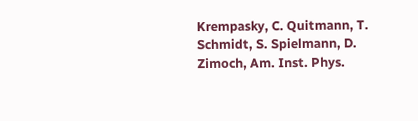Krempasky, C. Quitmann, T. Schmidt, S. Spielmann, D. Zimoch, Am. Inst. Phys.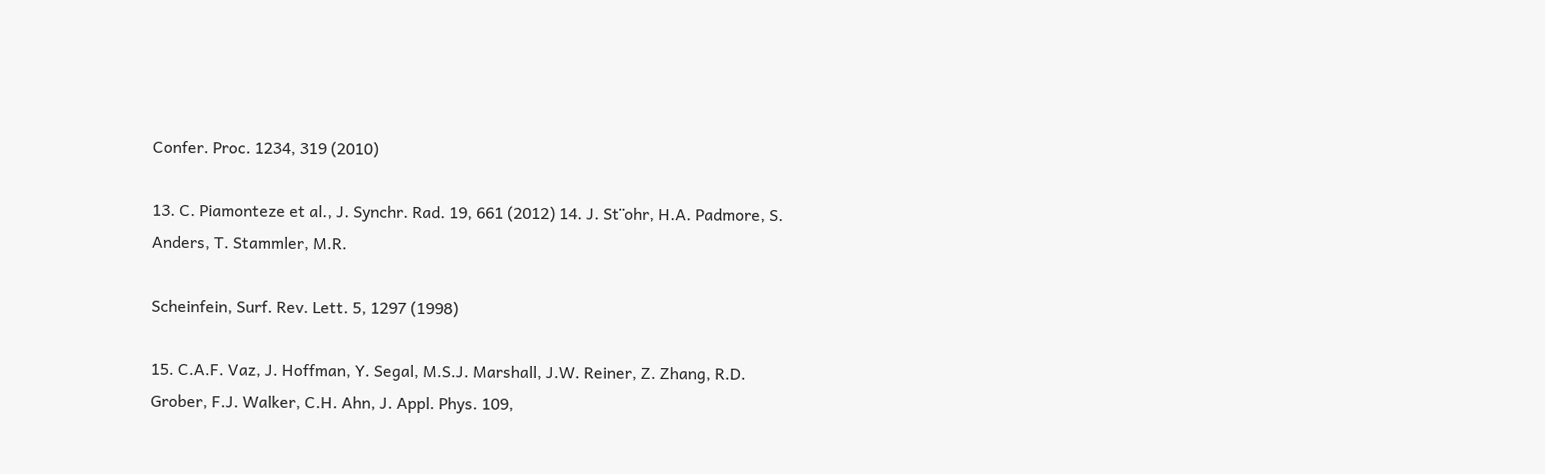Confer. Proc. 1234, 319 (2010)

13. C. Piamonteze et al., J. Synchr. Rad. 19, 661 (2012) 14. J. St¨ohr, H.A. Padmore, S. Anders, T. Stammler, M.R.

Scheinfein, Surf. Rev. Lett. 5, 1297 (1998)

15. C.A.F. Vaz, J. Hoffman, Y. Segal, M.S.J. Marshall, J.W. Reiner, Z. Zhang, R.D. Grober, F.J. Walker, C.H. Ahn, J. Appl. Phys. 109,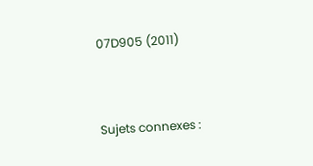07D905 (2011)



Sujets connexes :